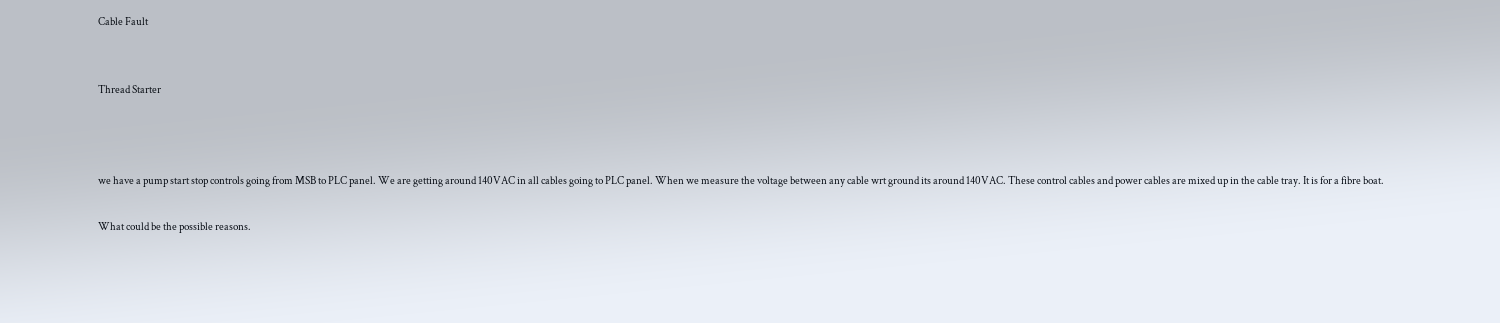Cable Fault


Thread Starter



we have a pump start stop controls going from MSB to PLC panel. We are getting around 140VAC in all cables going to PLC panel. When we measure the voltage between any cable wrt ground its around 140VAC. These control cables and power cables are mixed up in the cable tray. It is for a fibre boat.

What could be the possible reasons.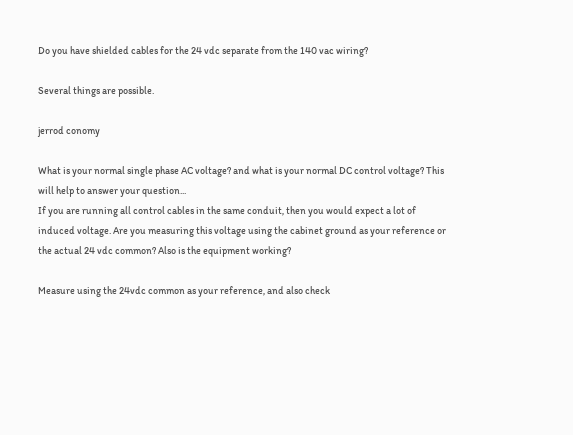Do you have shielded cables for the 24 vdc separate from the 140 vac wiring?

Several things are possible.

jerrod conomy

What is your normal single phase AC voltage? and what is your normal DC control voltage? This will help to answer your question...
If you are running all control cables in the same conduit, then you would expect a lot of induced voltage. Are you measuring this voltage using the cabinet ground as your reference or the actual 24 vdc common? Also is the equipment working?

Measure using the 24vdc common as your reference, and also check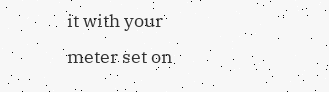it with your meter set on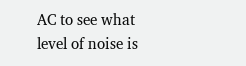AC to see what level of noise is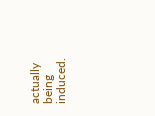actually being induced.